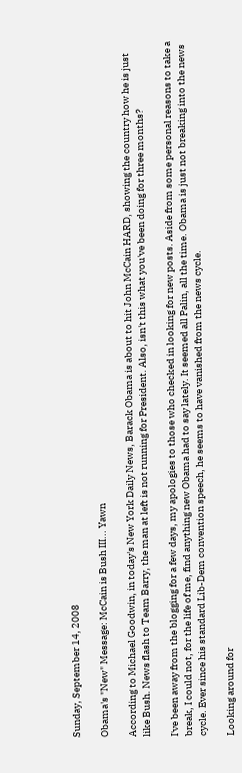Sunday, September 14, 2008

Obama's "New" Message: McCain is Bush III... Yawn

According to Michael Goodwin, in today's New York Daily News, Barack Obama is about to hit John McCain HARD, showing the country how he is just like Bush. News flash to Team Barry, the man at left is not running for President. Also, isn't this what you've been doing for three months?

I've been away from the blogging for a few days, my apologies to those who checked in looking for new posts. Aside from some personal reasons to take a break, I could not, for the life of me, find anything new Obama had to say lately. It seemed all Palin, all the time. Obama is just not breaking into the news cycle. Ever since his standard Lib-Dem convention speech, he seems to have vanished from the news cycle.

Looking around for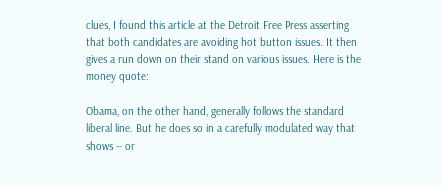clues, I found this article at the Detroit Free Press asserting that both candidates are avoiding hot button issues. It then gives a run down on their stand on various issues. Here is the money quote:

Obama, on the other hand, generally follows the standard liberal line. But he does so in a carefully modulated way that shows -- or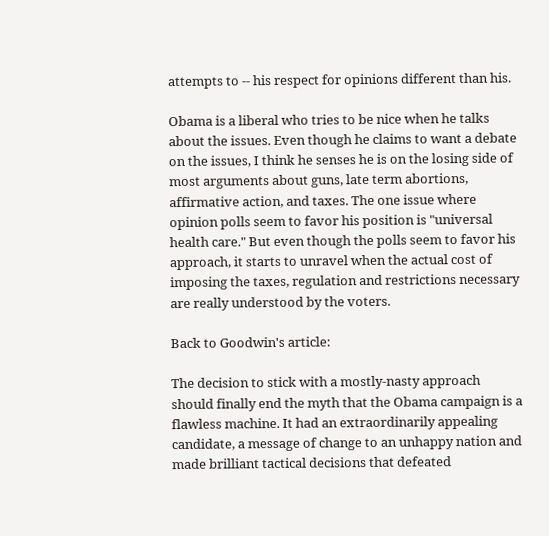attempts to -- his respect for opinions different than his.

Obama is a liberal who tries to be nice when he talks about the issues. Even though he claims to want a debate on the issues, I think he senses he is on the losing side of most arguments about guns, late term abortions, affirmative action, and taxes. The one issue where opinion polls seem to favor his position is "universal health care." But even though the polls seem to favor his approach, it starts to unravel when the actual cost of imposing the taxes, regulation and restrictions necessary are really understood by the voters.

Back to Goodwin's article:

The decision to stick with a mostly-nasty approach should finally end the myth that the Obama campaign is a flawless machine. It had an extraordinarily appealing candidate, a message of change to an unhappy nation and made brilliant tactical decisions that defeated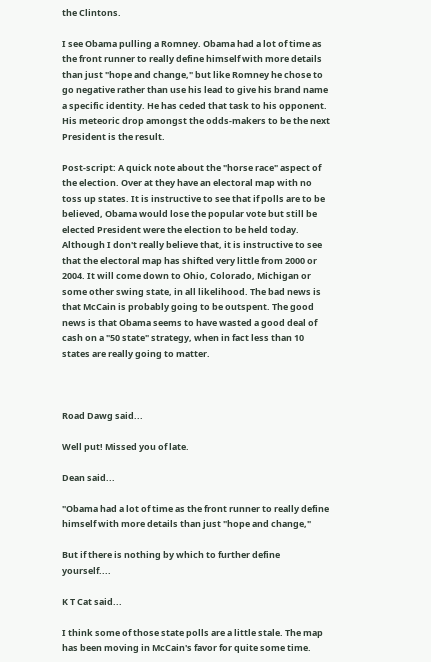the Clintons.

I see Obama pulling a Romney. Obama had a lot of time as the front runner to really define himself with more details than just "hope and change," but like Romney he chose to go negative rather than use his lead to give his brand name a specific identity. He has ceded that task to his opponent. His meteoric drop amongst the odds-makers to be the next President is the result.

Post-script: A quick note about the "horse race" aspect of the election. Over at they have an electoral map with no toss up states. It is instructive to see that if polls are to be believed, Obama would lose the popular vote but still be elected President were the election to be held today. Although I don't really believe that, it is instructive to see that the electoral map has shifted very little from 2000 or 2004. It will come down to Ohio, Colorado, Michigan or some other swing state, in all likelihood. The bad news is that McCain is probably going to be outspent. The good news is that Obama seems to have wasted a good deal of cash on a "50 state" strategy, when in fact less than 10 states are really going to matter.



Road Dawg said...

Well put! Missed you of late.

Dean said...

"Obama had a lot of time as the front runner to really define himself with more details than just "hope and change,"

But if there is nothing by which to further define yourself....

K T Cat said...

I think some of those state polls are a little stale. The map has been moving in McCain's favor for quite some time.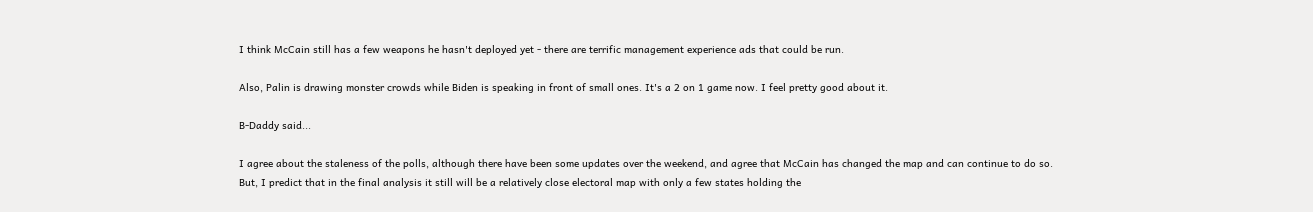I think McCain still has a few weapons he hasn't deployed yet - there are terrific management experience ads that could be run.

Also, Palin is drawing monster crowds while Biden is speaking in front of small ones. It's a 2 on 1 game now. I feel pretty good about it.

B-Daddy said...

I agree about the staleness of the polls, although there have been some updates over the weekend, and agree that McCain has changed the map and can continue to do so. But, I predict that in the final analysis it still will be a relatively close electoral map with only a few states holding the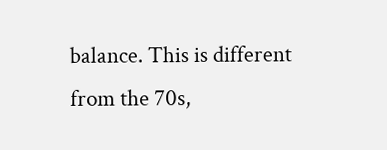balance. This is different from the 70s,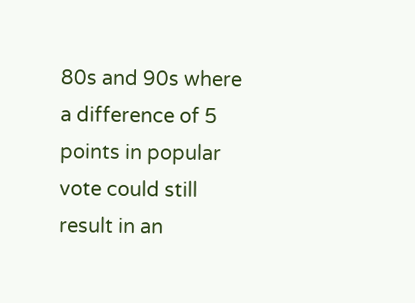80s and 90s where a difference of 5 points in popular vote could still result in an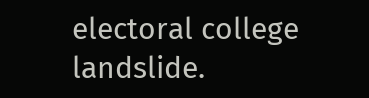electoral college landslide.